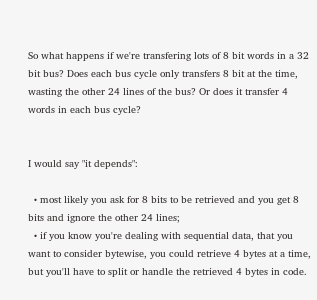So what happens if we're transfering lots of 8 bit words in a 32 bit bus? Does each bus cycle only transfers 8 bit at the time, wasting the other 24 lines of the bus? Or does it transfer 4 words in each bus cycle?


I would say "it depends":

  • most likely you ask for 8 bits to be retrieved and you get 8 bits and ignore the other 24 lines;
  • if you know you're dealing with sequential data, that you want to consider bytewise, you could retrieve 4 bytes at a time, but you'll have to split or handle the retrieved 4 bytes in code.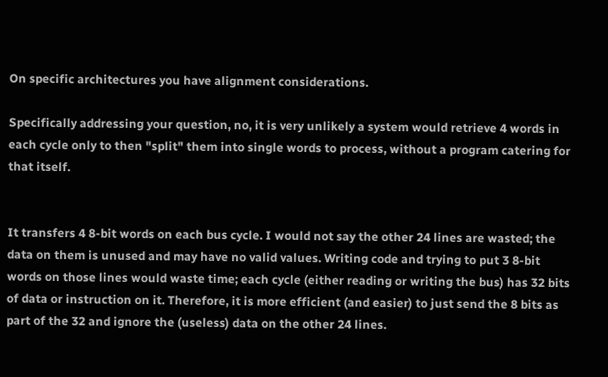On specific architectures you have alignment considerations.

Specifically addressing your question, no, it is very unlikely a system would retrieve 4 words in each cycle only to then "split" them into single words to process, without a program catering for that itself.


It transfers 4 8-bit words on each bus cycle. I would not say the other 24 lines are wasted; the data on them is unused and may have no valid values. Writing code and trying to put 3 8-bit words on those lines would waste time; each cycle (either reading or writing the bus) has 32 bits of data or instruction on it. Therefore, it is more efficient (and easier) to just send the 8 bits as part of the 32 and ignore the (useless) data on the other 24 lines.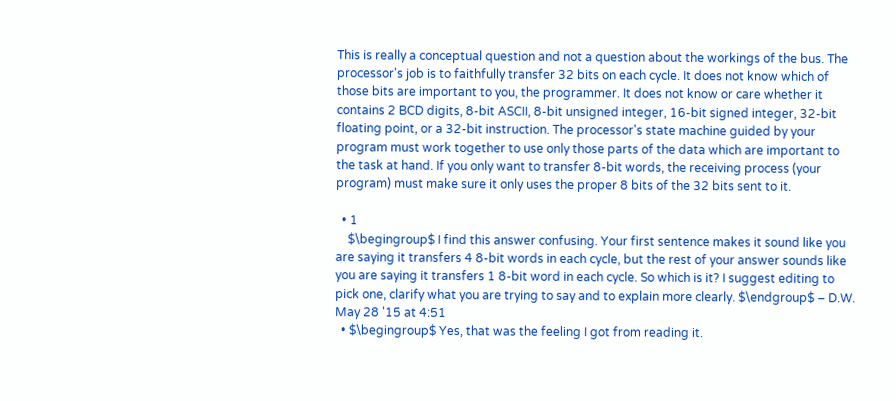This is really a conceptual question and not a question about the workings of the bus. The processor's job is to faithfully transfer 32 bits on each cycle. It does not know which of those bits are important to you, the programmer. It does not know or care whether it contains 2 BCD digits, 8-bit ASCII, 8-bit unsigned integer, 16-bit signed integer, 32-bit floating point, or a 32-bit instruction. The processor's state machine guided by your program must work together to use only those parts of the data which are important to the task at hand. If you only want to transfer 8-bit words, the receiving process (your program) must make sure it only uses the proper 8 bits of the 32 bits sent to it.

  • 1
    $\begingroup$ I find this answer confusing. Your first sentence makes it sound like you are saying it transfers 4 8-bit words in each cycle, but the rest of your answer sounds like you are saying it transfers 1 8-bit word in each cycle. So which is it? I suggest editing to pick one, clarify what you are trying to say and to explain more clearly. $\endgroup$ – D.W. May 28 '15 at 4:51
  • $\begingroup$ Yes, that was the feeling I got from reading it.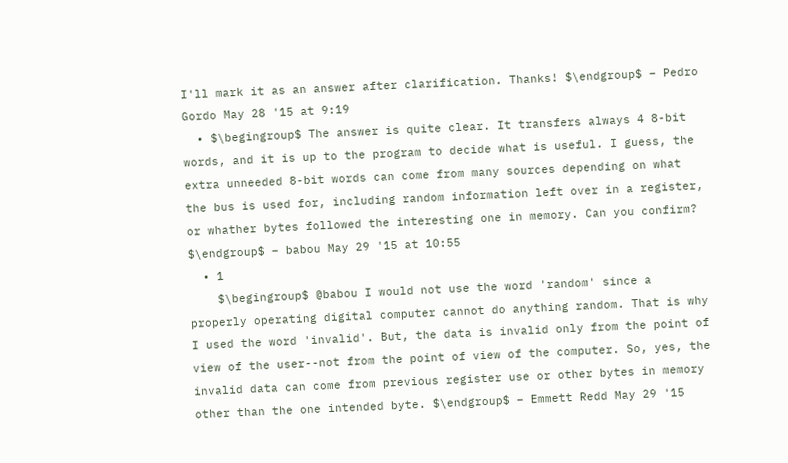I'll mark it as an answer after clarification. Thanks! $\endgroup$ – Pedro Gordo May 28 '15 at 9:19
  • $\begingroup$ The answer is quite clear. It transfers always 4 8-bit words, and it is up to the program to decide what is useful. I guess, the extra unneeded 8-bit words can come from many sources depending on what the bus is used for, including random information left over in a register, or whather bytes followed the interesting one in memory. Can you confirm? $\endgroup$ – babou May 29 '15 at 10:55
  • 1
    $\begingroup$ @babou I would not use the word 'random' since a properly operating digital computer cannot do anything random. That is why I used the word 'invalid'. But, the data is invalid only from the point of view of the user--not from the point of view of the computer. So, yes, the invalid data can come from previous register use or other bytes in memory other than the one intended byte. $\endgroup$ – Emmett Redd May 29 '15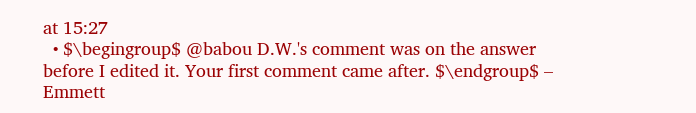at 15:27
  • $\begingroup$ @babou D.W.'s comment was on the answer before I edited it. Your first comment came after. $\endgroup$ – Emmett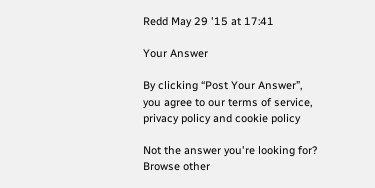Redd May 29 '15 at 17:41

Your Answer

By clicking “Post Your Answer”, you agree to our terms of service, privacy policy and cookie policy

Not the answer you're looking for? Browse other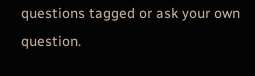questions tagged or ask your own question.